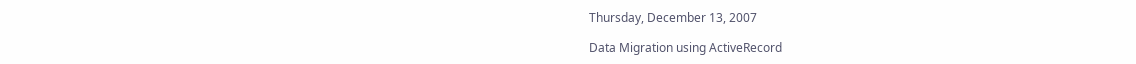Thursday, December 13, 2007

Data Migration using ActiveRecord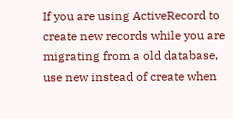If you are using ActiveRecord to create new records while you are migrating from a old database, use new instead of create when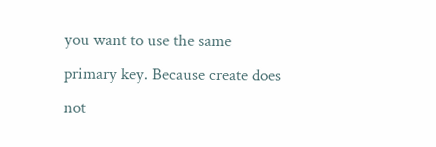you want to use the same primary key. Because create does not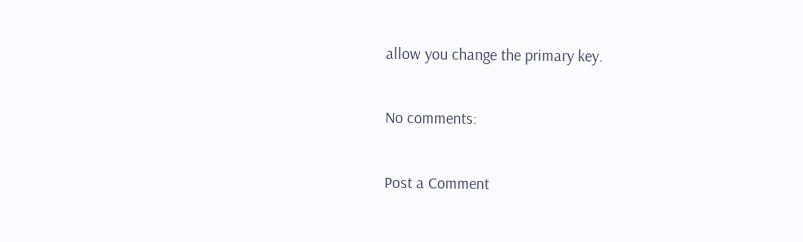allow you change the primary key.

No comments:

Post a Comment